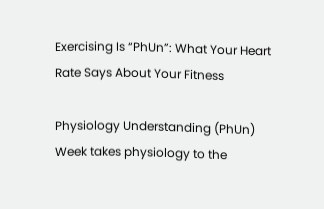Exercising Is “PhUn”: What Your Heart Rate Says About Your Fitness

Physiology Understanding (PhUn) Week takes physiology to the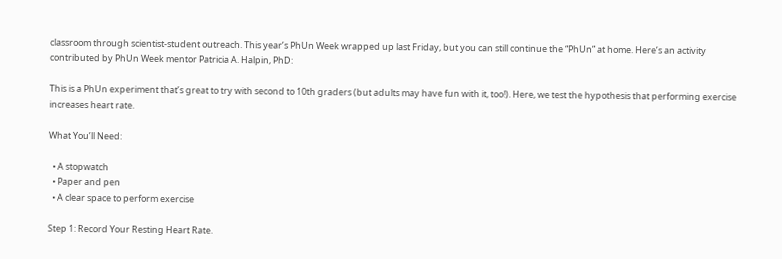classroom through scientist-student outreach. This year’s PhUn Week wrapped up last Friday, but you can still continue the “PhUn” at home. Here’s an activity contributed by PhUn Week mentor Patricia A. Halpin, PhD:

This is a PhUn experiment that’s great to try with second to 10th graders (but adults may have fun with it, too!). Here, we test the hypothesis that performing exercise increases heart rate.

What You’ll Need:

  • A stopwatch
  • Paper and pen
  • A clear space to perform exercise

Step 1: Record Your Resting Heart Rate.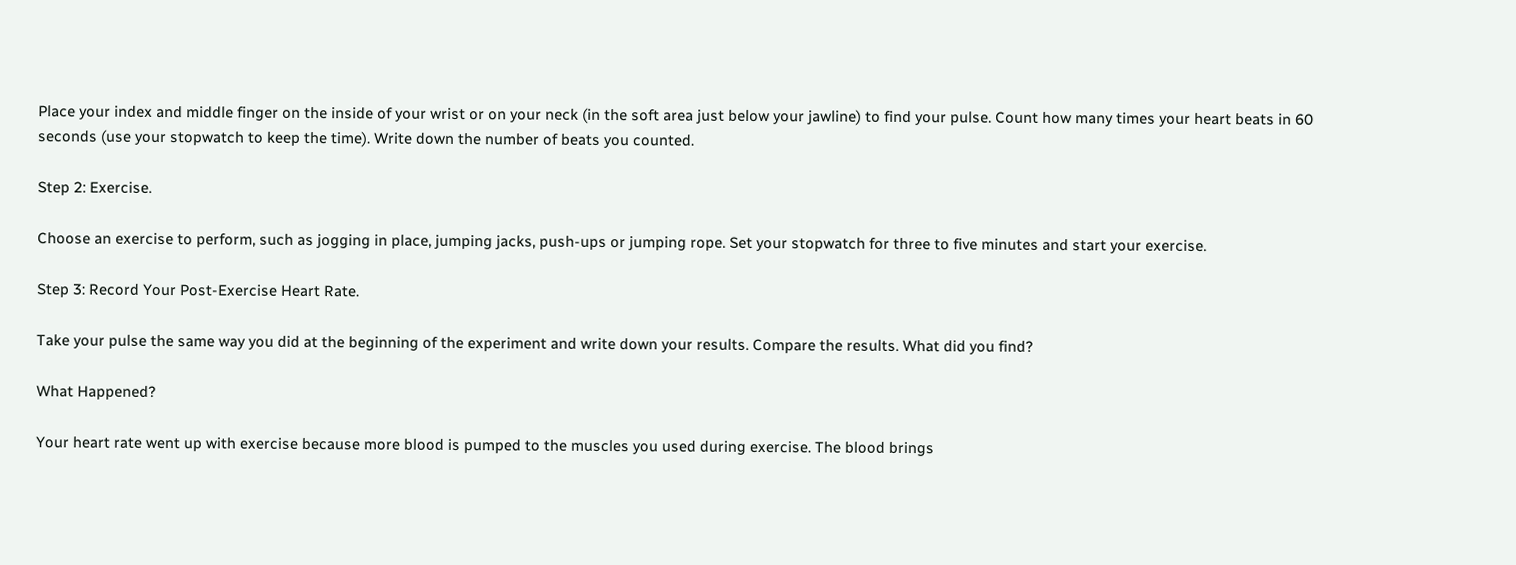Place your index and middle finger on the inside of your wrist or on your neck (in the soft area just below your jawline) to find your pulse. Count how many times your heart beats in 60 seconds (use your stopwatch to keep the time). Write down the number of beats you counted.

Step 2: Exercise.

Choose an exercise to perform, such as jogging in place, jumping jacks, push-ups or jumping rope. Set your stopwatch for three to five minutes and start your exercise.

Step 3: Record Your Post-Exercise Heart Rate.

Take your pulse the same way you did at the beginning of the experiment and write down your results. Compare the results. What did you find?

What Happened?

Your heart rate went up with exercise because more blood is pumped to the muscles you used during exercise. The blood brings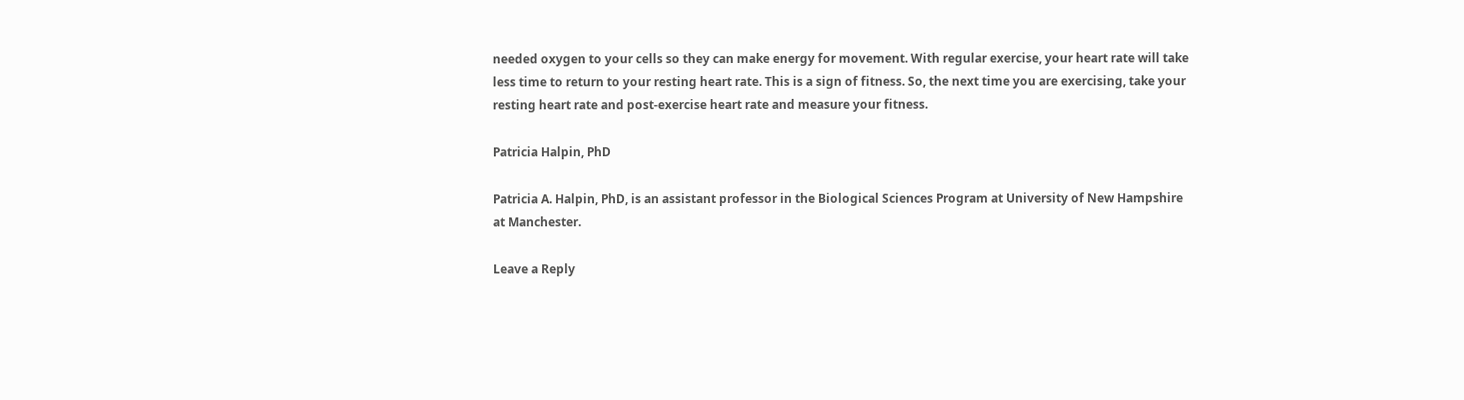needed oxygen to your cells so they can make energy for movement. With regular exercise, your heart rate will take less time to return to your resting heart rate. This is a sign of fitness. So, the next time you are exercising, take your resting heart rate and post-exercise heart rate and measure your fitness.

Patricia Halpin, PhD

Patricia A. Halpin, PhD, is an assistant professor in the Biological Sciences Program at University of New Hampshire at Manchester.

Leave a Reply